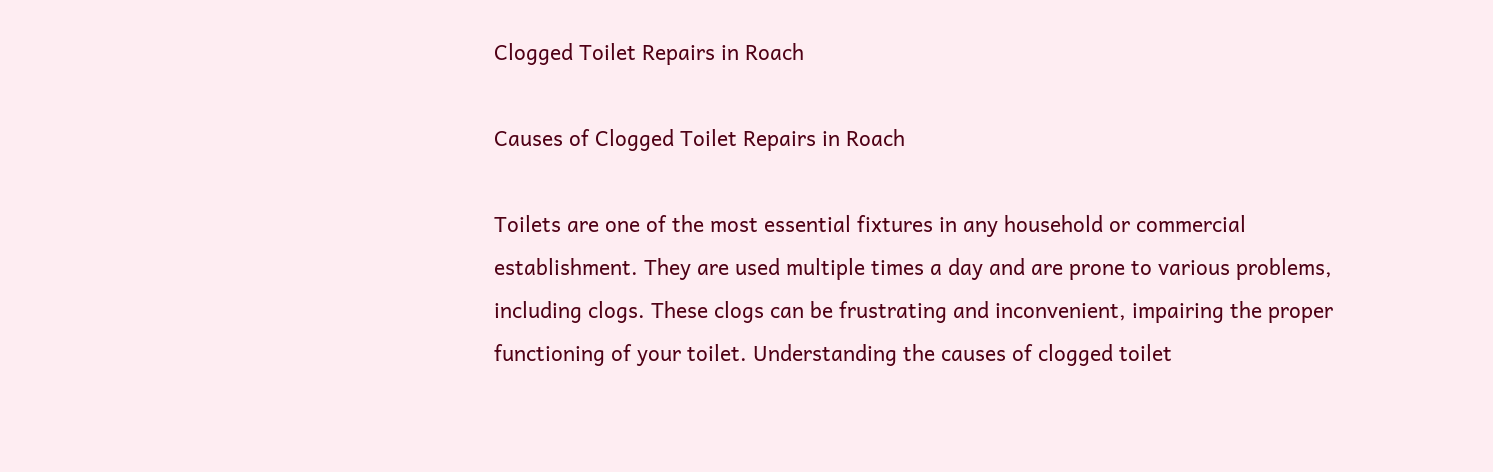Clogged Toilet Repairs in Roach

Causes of Clogged Toilet Repairs in Roach

Toilets are one of the most essential fixtures in any household or commercial establishment. They are used multiple times a day and are prone to various problems, including clogs. These clogs can be frustrating and inconvenient, impairing the proper functioning of your toilet. Understanding the causes of clogged toilet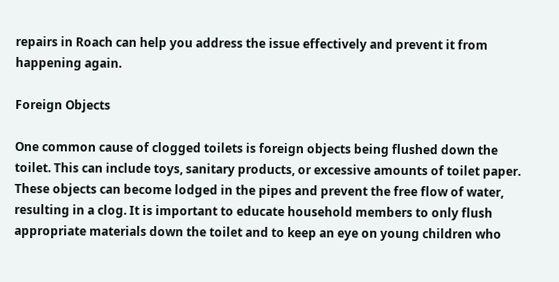repairs in Roach can help you address the issue effectively and prevent it from happening again.

Foreign Objects

One common cause of clogged toilets is foreign objects being flushed down the toilet. This can include toys, sanitary products, or excessive amounts of toilet paper. These objects can become lodged in the pipes and prevent the free flow of water, resulting in a clog. It is important to educate household members to only flush appropriate materials down the toilet and to keep an eye on young children who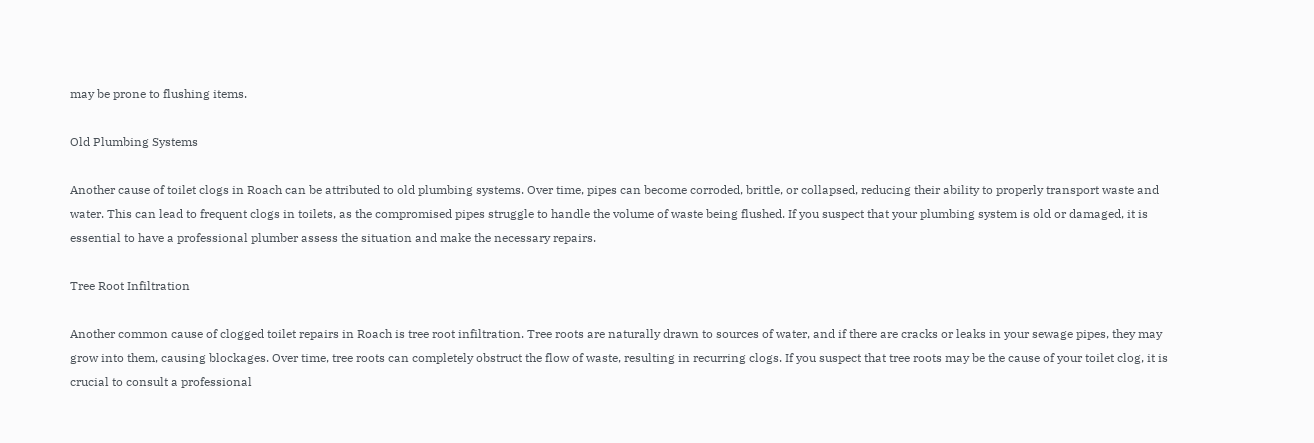may be prone to flushing items.

Old Plumbing Systems

Another cause of toilet clogs in Roach can be attributed to old plumbing systems. Over time, pipes can become corroded, brittle, or collapsed, reducing their ability to properly transport waste and water. This can lead to frequent clogs in toilets, as the compromised pipes struggle to handle the volume of waste being flushed. If you suspect that your plumbing system is old or damaged, it is essential to have a professional plumber assess the situation and make the necessary repairs.

Tree Root Infiltration

Another common cause of clogged toilet repairs in Roach is tree root infiltration. Tree roots are naturally drawn to sources of water, and if there are cracks or leaks in your sewage pipes, they may grow into them, causing blockages. Over time, tree roots can completely obstruct the flow of waste, resulting in recurring clogs. If you suspect that tree roots may be the cause of your toilet clog, it is crucial to consult a professional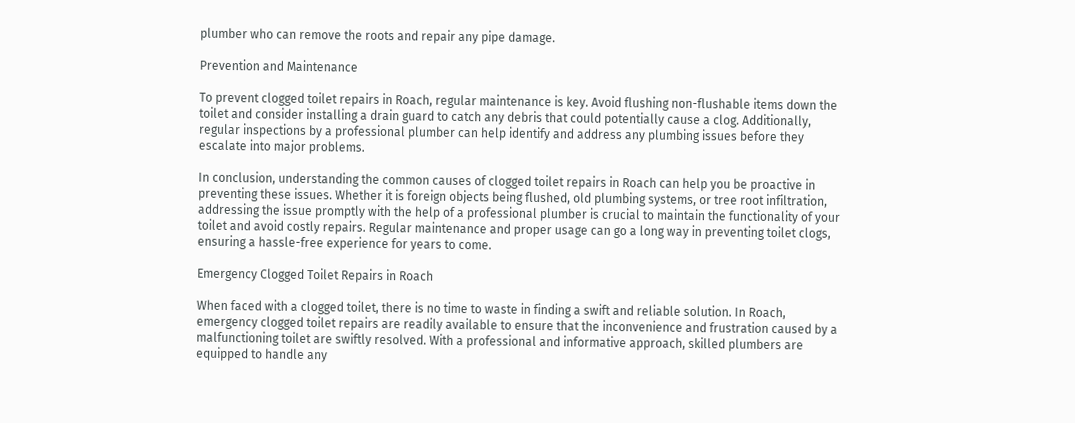plumber who can remove the roots and repair any pipe damage.

Prevention and Maintenance

To prevent clogged toilet repairs in Roach, regular maintenance is key. Avoid flushing non-flushable items down the toilet and consider installing a drain guard to catch any debris that could potentially cause a clog. Additionally, regular inspections by a professional plumber can help identify and address any plumbing issues before they escalate into major problems.

In conclusion, understanding the common causes of clogged toilet repairs in Roach can help you be proactive in preventing these issues. Whether it is foreign objects being flushed, old plumbing systems, or tree root infiltration, addressing the issue promptly with the help of a professional plumber is crucial to maintain the functionality of your toilet and avoid costly repairs. Regular maintenance and proper usage can go a long way in preventing toilet clogs, ensuring a hassle-free experience for years to come.

Emergency Clogged Toilet Repairs in Roach

When faced with a clogged toilet, there is no time to waste in finding a swift and reliable solution. In Roach, emergency clogged toilet repairs are readily available to ensure that the inconvenience and frustration caused by a malfunctioning toilet are swiftly resolved. With a professional and informative approach, skilled plumbers are equipped to handle any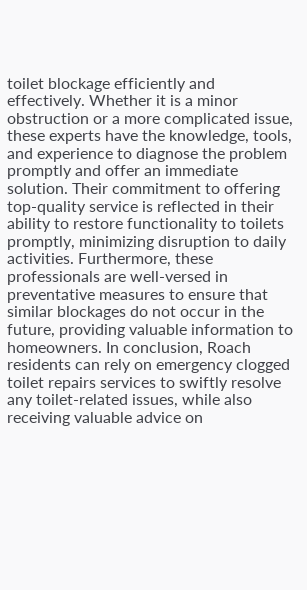toilet blockage efficiently and effectively. Whether it is a minor obstruction or a more complicated issue, these experts have the knowledge, tools, and experience to diagnose the problem promptly and offer an immediate solution. Their commitment to offering top-quality service is reflected in their ability to restore functionality to toilets promptly, minimizing disruption to daily activities. Furthermore, these professionals are well-versed in preventative measures to ensure that similar blockages do not occur in the future, providing valuable information to homeowners. In conclusion, Roach residents can rely on emergency clogged toilet repairs services to swiftly resolve any toilet-related issues, while also receiving valuable advice on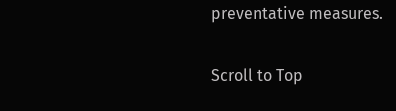preventative measures.

Scroll to Top